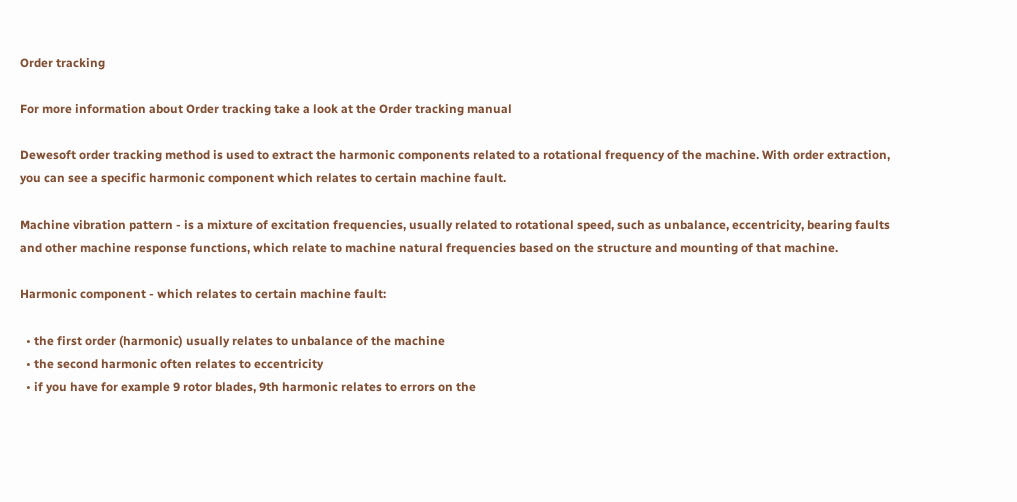Order tracking

For more information about Order tracking take a look at the Order tracking manual

Dewesoft order tracking method is used to extract the harmonic components related to a rotational frequency of the machine. With order extraction, you can see a specific harmonic component which relates to certain machine fault.

Machine vibration pattern - is a mixture of excitation frequencies, usually related to rotational speed, such as unbalance, eccentricity, bearing faults and other machine response functions, which relate to machine natural frequencies based on the structure and mounting of that machine.

Harmonic component - which relates to certain machine fault:

  • the first order (harmonic) usually relates to unbalance of the machine
  • the second harmonic often relates to eccentricity
  • if you have for example 9 rotor blades, 9th harmonic relates to errors on the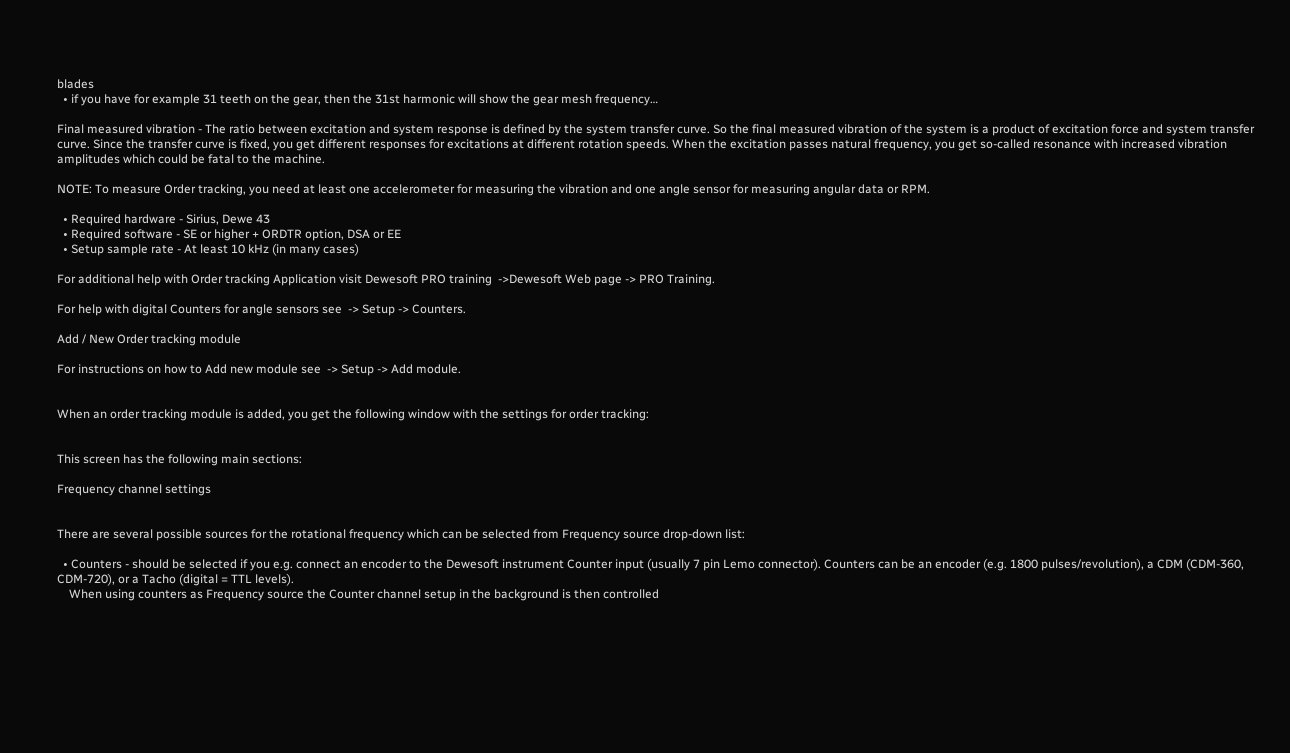blades
  • if you have for example 31 teeth on the gear, then the 31st harmonic will show the gear mesh frequency…

Final measured vibration - The ratio between excitation and system response is defined by the system transfer curve. So the final measured vibration of the system is a product of excitation force and system transfer curve. Since the transfer curve is fixed, you get different responses for excitations at different rotation speeds. When the excitation passes natural frequency, you get so-called resonance with increased vibration amplitudes which could be fatal to the machine.

NOTE: To measure Order tracking, you need at least one accelerometer for measuring the vibration and one angle sensor for measuring angular data or RPM.

  • Required hardware - Sirius, Dewe 43
  • Required software - SE or higher + ORDTR option, DSA or EE
  • Setup sample rate - At least 10 kHz (in many cases)

For additional help with Order tracking Application visit Dewesoft PRO training  ->Dewesoft Web page -> PRO Training.

For help with digital Counters for angle sensors see  -> Setup -> Counters.

Add / New Order tracking module

For instructions on how to Add new module see  -> Setup -> Add module.


When an order tracking module is added, you get the following window with the settings for order tracking:


This screen has the following main sections:

Frequency channel settings


There are several possible sources for the rotational frequency which can be selected from Frequency source drop-down list:

  • Counters - should be selected if you e.g. connect an encoder to the Dewesoft instrument Counter input (usually 7 pin Lemo connector). Counters can be an encoder (e.g. 1800 pulses/revolution), a CDM (CDM-360, CDM-720), or a Tacho (digital = TTL levels).
    When using counters as Frequency source the Counter channel setup in the background is then controlled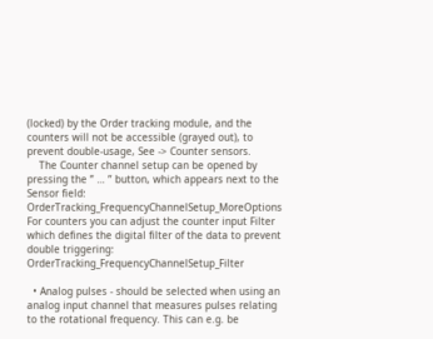(locked) by the Order tracking module, and the counters will not be accessible (grayed out), to prevent double-usage, See -> Counter sensors.
    The Counter channel setup can be opened by pressing the ” … ” button, which appears next to the Sensor field: OrderTracking_FrequencyChannelSetup_MoreOptions For counters you can adjust the counter input Filter which defines the digital filter of the data to prevent double triggering: OrderTracking_FrequencyChannelSetup_Filter

  • Analog pulses - should be selected when using an analog input channel that measures pulses relating to the rotational frequency. This can e.g. be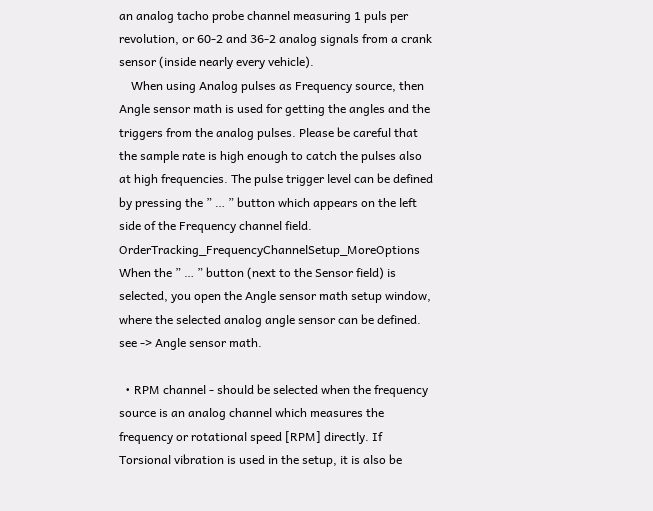an analog tacho probe channel measuring 1 puls per revolution, or 60-2 and 36-2 analog signals from a crank sensor (inside nearly every vehicle).
    When using Analog pulses as Frequency source, then Angle sensor math is used for getting the angles and the triggers from the analog pulses. Please be careful that the sample rate is high enough to catch the pulses also at high frequencies. The pulse trigger level can be defined by pressing the ” … ” button which appears on the left side of the Frequency channel field. OrderTracking_FrequencyChannelSetup_MoreOptions When the ” … ” button (next to the Sensor field) is selected, you open the Angle sensor math setup window, where the selected analog angle sensor can be defined. see -> Angle sensor math.

  • RPM channel - should be selected when the frequency source is an analog channel which measures the frequency or rotational speed [RPM] directly. If Torsional vibration is used in the setup, it is also be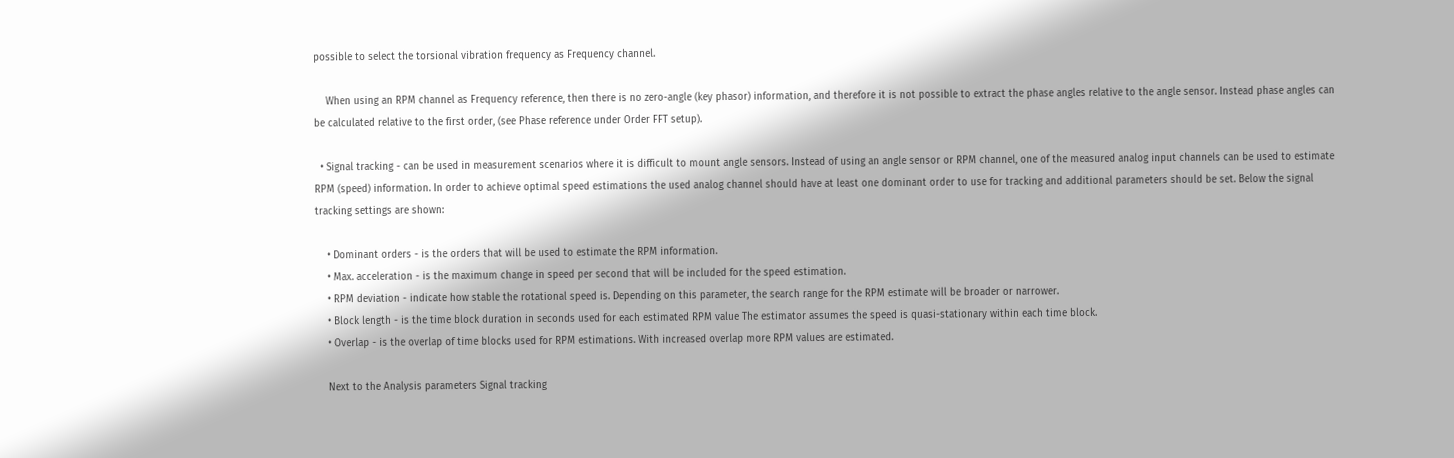possible to select the torsional vibration frequency as Frequency channel.

    When using an RPM channel as Frequency reference, then there is no zero-angle (key phasor) information, and therefore it is not possible to extract the phase angles relative to the angle sensor. Instead phase angles can be calculated relative to the first order, (see Phase reference under Order FFT setup).

  • Signal tracking - can be used in measurement scenarios where it is difficult to mount angle sensors. Instead of using an angle sensor or RPM channel, one of the measured analog input channels can be used to estimate RPM (speed) information. In order to achieve optimal speed estimations the used analog channel should have at least one dominant order to use for tracking and additional parameters should be set. Below the signal tracking settings are shown:

    • Dominant orders - is the orders that will be used to estimate the RPM information.
    • Max. acceleration - is the maximum change in speed per second that will be included for the speed estimation.
    • RPM deviation - indicate how stable the rotational speed is. Depending on this parameter, the search range for the RPM estimate will be broader or narrower.
    • Block length - is the time block duration in seconds used for each estimated RPM value The estimator assumes the speed is quasi-stationary within each time block.
    • Overlap - is the overlap of time blocks used for RPM estimations. With increased overlap more RPM values are estimated.

    Next to the Analysis parameters Signal tracking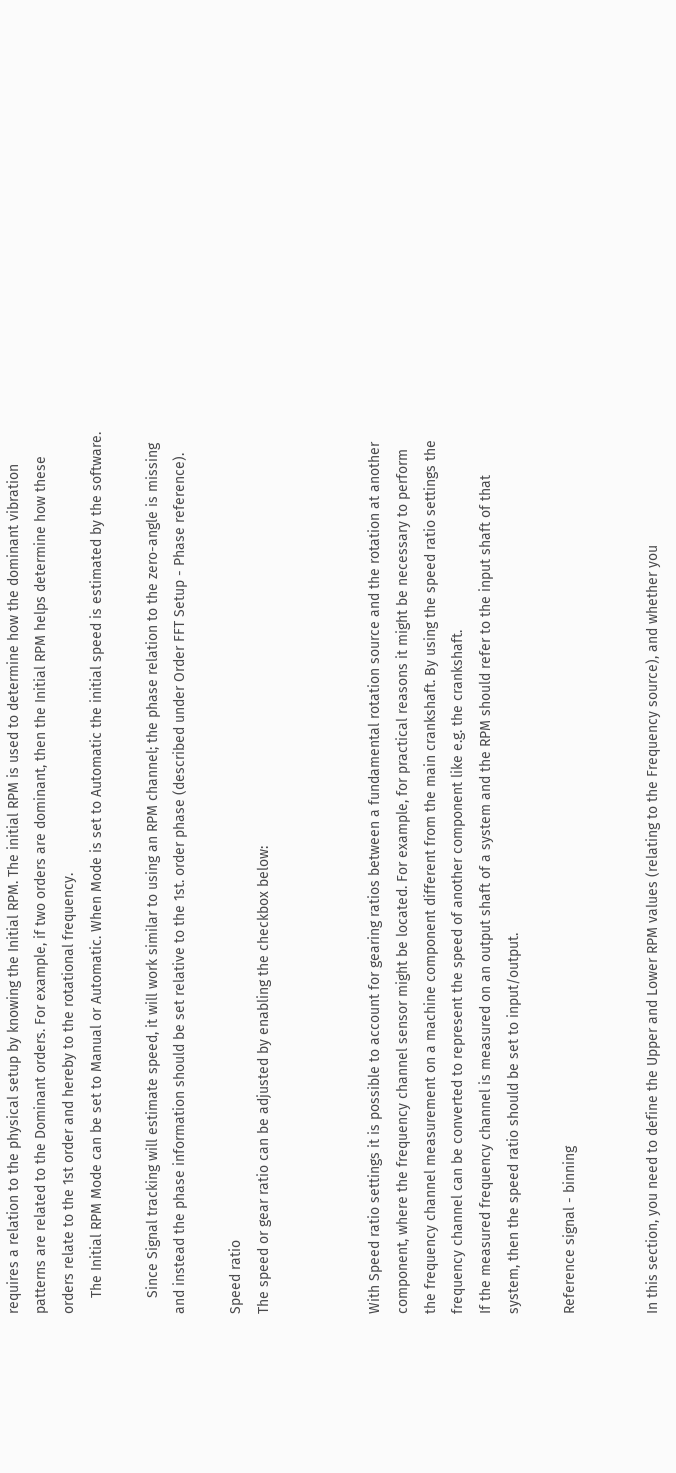requires a relation to the physical setup by knowing the Initial RPM. The initial RPM is used to determine how the dominant vibration patterns are related to the Dominant orders. For example, if two orders are dominant, then the Initial RPM helps determine how these orders relate to the 1st order and hereby to the rotational frequency.
    The Initial RPM Mode can be set to Manual or Automatic. When Mode is set to Automatic the initial speed is estimated by the software.

    Since Signal tracking will estimate speed, it will work similar to using an RPM channel; the phase relation to the zero-angle is missing and instead the phase information should be set relative to the 1st. order phase (described under Order FFT Setup - Phase reference).

Speed ratio
The speed or gear ratio can be adjusted by enabling the checkbox below:



With Speed ratio settings it is possible to account for gearing ratios between a fundamental rotation source and the rotation at another component, where the frequency channel sensor might be located. For example, for practical reasons it might be necessary to perform the frequency channel measurement on a machine component different from the main crankshaft. By using the speed ratio settings the frequency channel can be converted to represent the speed of another component like e.g. the crankshaft.
If the measured frequency channel is measured on an output shaft of a system and the RPM should refer to the input shaft of that system, then the speed ratio should be set to input/output.

Reference signal - binning


In this section, you need to define the Upper and Lower RPM values (relating to the Frequency source), and whether you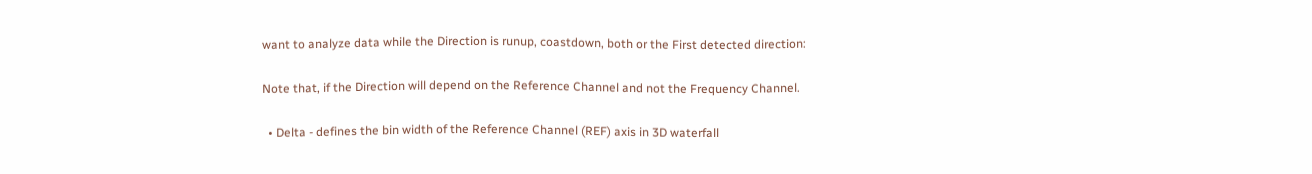want to analyze data while the Direction is runup, coastdown, both or the First detected direction:

Note that, if the Direction will depend on the Reference Channel and not the Frequency Channel.

  • Delta - defines the bin width of the Reference Channel (REF) axis in 3D waterfall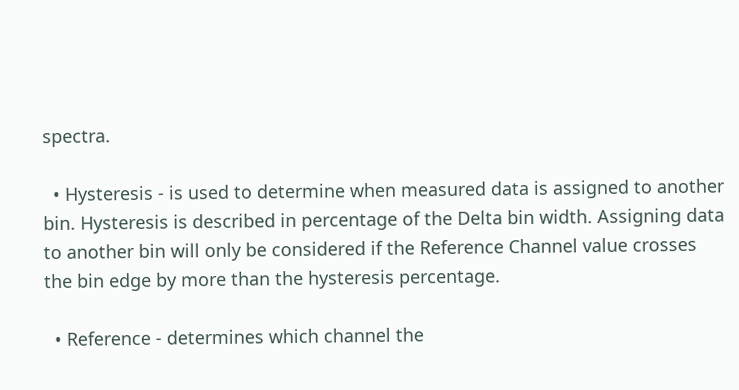spectra.

  • Hysteresis - is used to determine when measured data is assigned to another bin. Hysteresis is described in percentage of the Delta bin width. Assigning data to another bin will only be considered if the Reference Channel value crosses the bin edge by more than the hysteresis percentage.

  • Reference - determines which channel the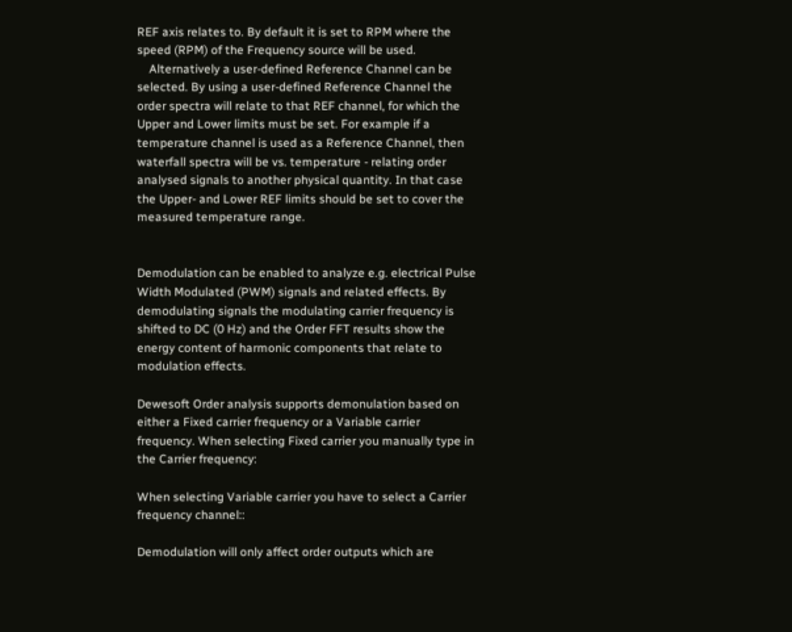REF axis relates to. By default it is set to RPM where the speed (RPM) of the Frequency source will be used.
    Alternatively a user-defined Reference Channel can be selected. By using a user-defined Reference Channel the order spectra will relate to that REF channel, for which the Upper and Lower limits must be set. For example if a temperature channel is used as a Reference Channel, then waterfall spectra will be vs. temperature - relating order analysed signals to another physical quantity. In that case the Upper- and Lower REF limits should be set to cover the measured temperature range.


Demodulation can be enabled to analyze e.g. electrical Pulse Width Modulated (PWM) signals and related effects. By demodulating signals the modulating carrier frequency is shifted to DC (0 Hz) and the Order FFT results show the energy content of harmonic components that relate to modulation effects.

Dewesoft Order analysis supports demonulation based on either a Fixed carrier frequency or a Variable carrier frequency. When selecting Fixed carrier you manually type in the Carrier frequency:

When selecting Variable carrier you have to select a Carrier frequency channel::

Demodulation will only affect order outputs which are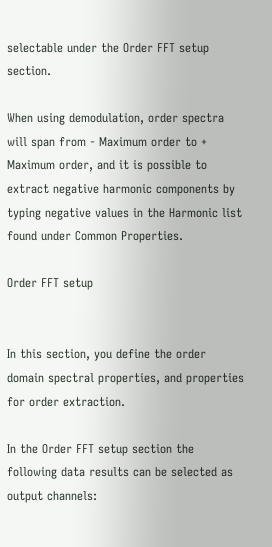selectable under the Order FFT setup section.

When using demodulation, order spectra will span from - Maximum order to + Maximum order, and it is possible to extract negative harmonic components by typing negative values in the Harmonic list found under Common Properties.

Order FFT setup


In this section, you define the order domain spectral properties, and properties for order extraction.

In the Order FFT setup section the following data results can be selected as output channels: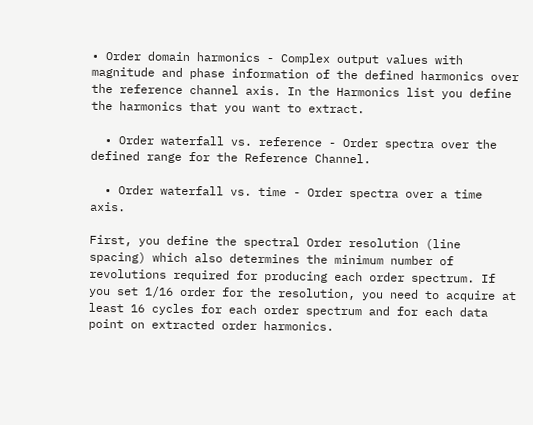• Order domain harmonics - Complex output values with magnitude and phase information of the defined harmonics over the reference channel axis. In the Harmonics list you define the harmonics that you want to extract.

  • Order waterfall vs. reference - Order spectra over the defined range for the Reference Channel.

  • Order waterfall vs. time - Order spectra over a time axis.

First, you define the spectral Order resolution (line spacing) which also determines the minimum number of revolutions required for producing each order spectrum. If you set 1/16 order for the resolution, you need to acquire at least 16 cycles for each order spectrum and for each data point on extracted order harmonics.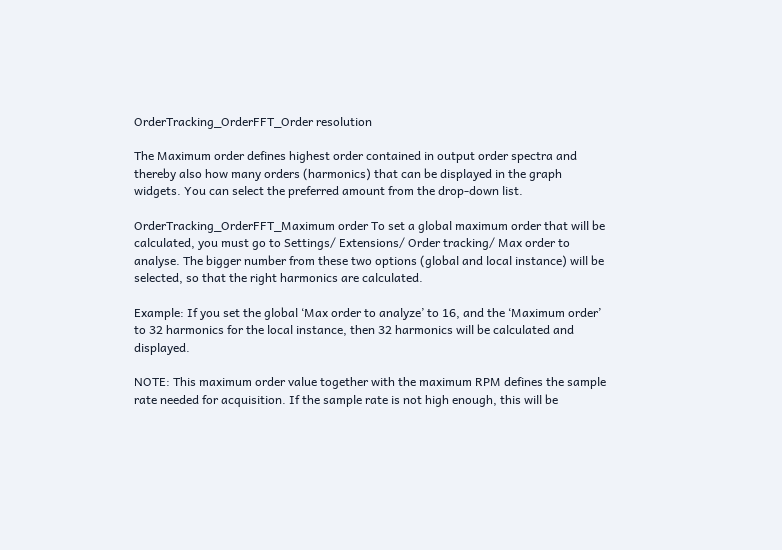OrderTracking_OrderFFT_Order resolution

The Maximum order defines highest order contained in output order spectra and thereby also how many orders (harmonics) that can be displayed in the graph widgets. You can select the preferred amount from the drop-down list.

OrderTracking_OrderFFT_Maximum order To set a global maximum order that will be calculated, you must go to Settings/ Extensions/ Order tracking/ Max order to analyse. The bigger number from these two options (global and local instance) will be selected, so that the right harmonics are calculated.

Example: If you set the global ‘Max order to analyze’ to 16, and the ‘Maximum order’ to 32 harmonics for the local instance, then 32 harmonics will be calculated and displayed.

NOTE: This maximum order value together with the maximum RPM defines the sample rate needed for acquisition. If the sample rate is not high enough, this will be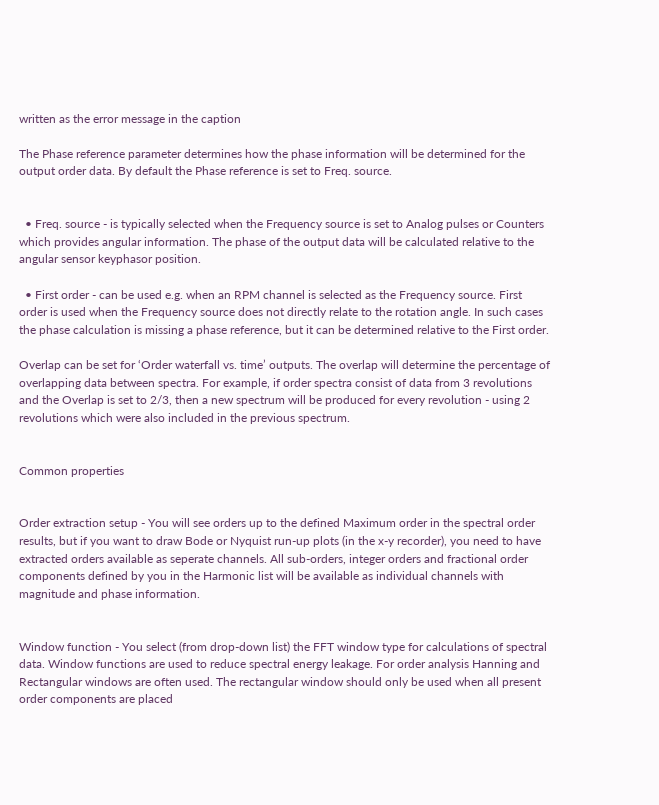written as the error message in the caption

The Phase reference parameter determines how the phase information will be determined for the output order data. By default the Phase reference is set to Freq. source.


  • Freq. source - is typically selected when the Frequency source is set to Analog pulses or Counters which provides angular information. The phase of the output data will be calculated relative to the angular sensor keyphasor position.

  • First order - can be used e.g. when an RPM channel is selected as the Frequency source. First order is used when the Frequency source does not directly relate to the rotation angle. In such cases the phase calculation is missing a phase reference, but it can be determined relative to the First order.

Overlap can be set for ‘Order waterfall vs. time’ outputs. The overlap will determine the percentage of overlapping data between spectra. For example, if order spectra consist of data from 3 revolutions and the Overlap is set to 2/3, then a new spectrum will be produced for every revolution - using 2 revolutions which were also included in the previous spectrum.


Common properties


Order extraction setup - You will see orders up to the defined Maximum order in the spectral order results, but if you want to draw Bode or Nyquist run-up plots (in the x-y recorder), you need to have extracted orders available as seperate channels. All sub-orders, integer orders and fractional order components defined by you in the Harmonic list will be available as individual channels with magnitude and phase information.


Window function - You select (from drop-down list) the FFT window type for calculations of spectral data. Window functions are used to reduce spectral energy leakage. For order analysis Hanning and Rectangular windows are often used. The rectangular window should only be used when all present order components are placed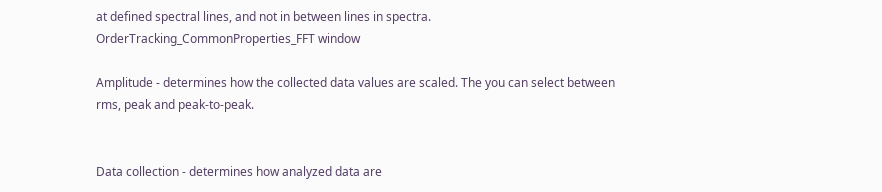at defined spectral lines, and not in between lines in spectra. OrderTracking_CommonProperties_FFT window

Amplitude - determines how the collected data values are scaled. The you can select between rms, peak and peak-to-peak.


Data collection - determines how analyzed data are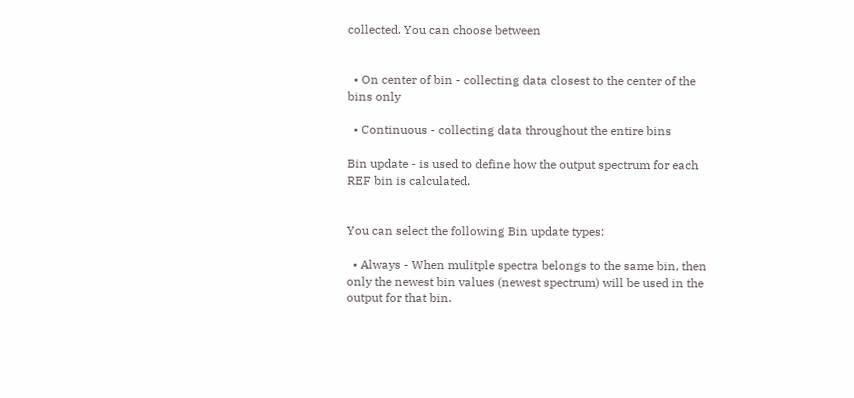collected. You can choose between


  • On center of bin - collecting data closest to the center of the bins only

  • Continuous - collecting data throughout the entire bins

Bin update - is used to define how the output spectrum for each REF bin is calculated.


You can select the following Bin update types:

  • Always - When mulitple spectra belongs to the same bin, then only the newest bin values (newest spectrum) will be used in the output for that bin.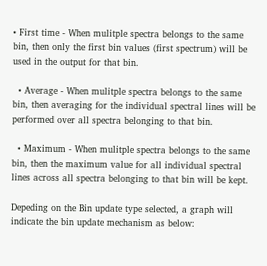• First time - When mulitple spectra belongs to the same bin, then only the first bin values (first spectrum) will be used in the output for that bin.

  • Average - When mulitple spectra belongs to the same bin, then averaging for the individual spectral lines will be performed over all spectra belonging to that bin.

  • Maximum - When mulitple spectra belongs to the same bin, then the maximum value for all individual spectral lines across all spectra belonging to that bin will be kept.

Depeding on the Bin update type selected, a graph will indicate the bin update mechanism as below: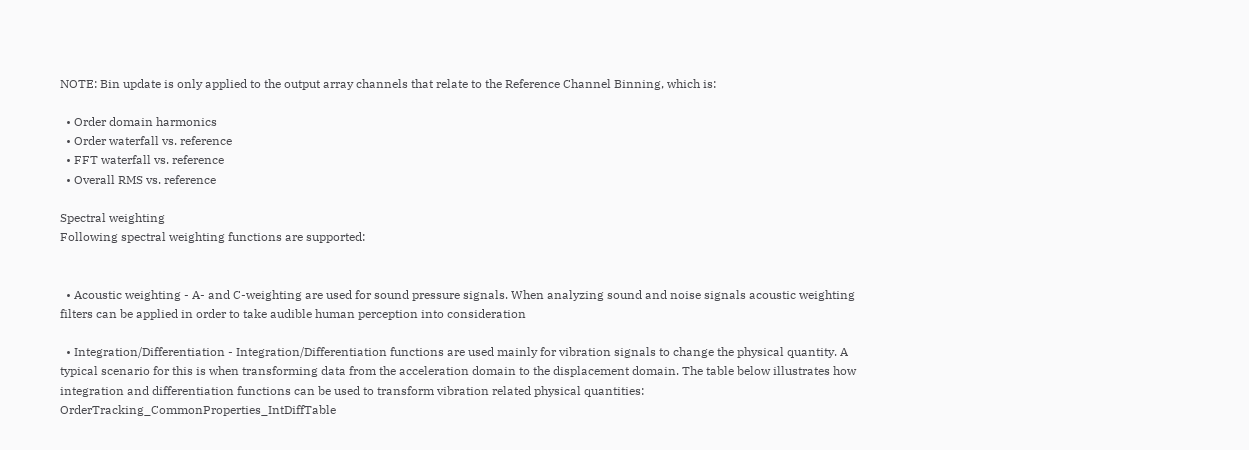NOTE: Bin update is only applied to the output array channels that relate to the Reference Channel Binning, which is:

  • Order domain harmonics
  • Order waterfall vs. reference
  • FFT waterfall vs. reference
  • Overall RMS vs. reference

Spectral weighting
Following spectral weighting functions are supported:


  • Acoustic weighting - A- and C-weighting are used for sound pressure signals. When analyzing sound and noise signals acoustic weighting filters can be applied in order to take audible human perception into consideration

  • Integration/Differentiation - Integration/Differentiation functions are used mainly for vibration signals to change the physical quantity. A typical scenario for this is when transforming data from the acceleration domain to the displacement domain. The table below illustrates how integration and differentiation functions can be used to transform vibration related physical quantities: OrderTracking_CommonProperties_IntDiffTable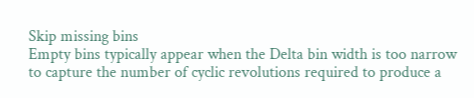Skip missing bins
Empty bins typically appear when the Delta bin width is too narrow to capture the number of cyclic revolutions required to produce a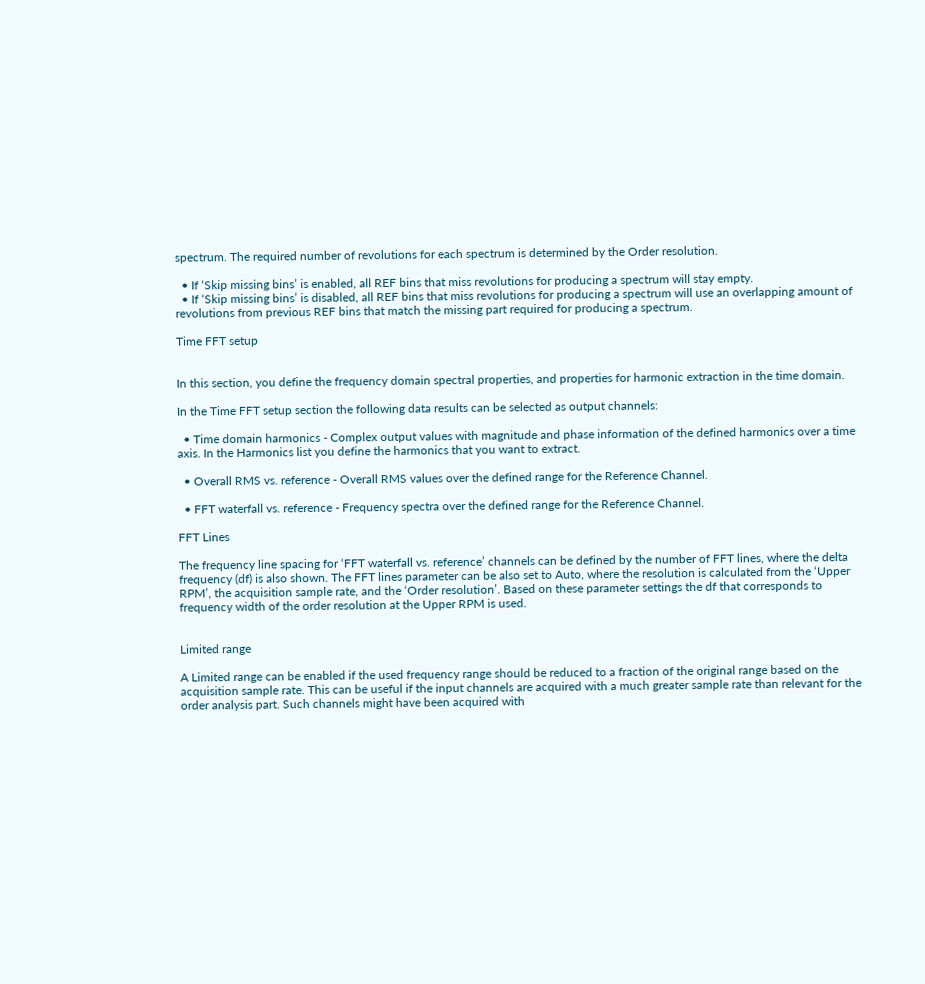spectrum. The required number of revolutions for each spectrum is determined by the Order resolution.

  • If ‘Skip missing bins’ is enabled, all REF bins that miss revolutions for producing a spectrum will stay empty.
  • If ‘Skip missing bins’ is disabled, all REF bins that miss revolutions for producing a spectrum will use an overlapping amount of revolutions from previous REF bins that match the missing part required for producing a spectrum.

Time FFT setup


In this section, you define the frequency domain spectral properties, and properties for harmonic extraction in the time domain.

In the Time FFT setup section the following data results can be selected as output channels:

  • Time domain harmonics - Complex output values with magnitude and phase information of the defined harmonics over a time axis. In the Harmonics list you define the harmonics that you want to extract.

  • Overall RMS vs. reference - Overall RMS values over the defined range for the Reference Channel.

  • FFT waterfall vs. reference - Frequency spectra over the defined range for the Reference Channel.

FFT Lines

The frequency line spacing for ‘FFT waterfall vs. reference’ channels can be defined by the number of FFT lines, where the delta frequency (df) is also shown. The FFT lines parameter can be also set to Auto, where the resolution is calculated from the ‘Upper RPM’, the acquisition sample rate, and the ‘Order resolution’. Based on these parameter settings the df that corresponds to frequency width of the order resolution at the Upper RPM is used.


Limited range

A Limited range can be enabled if the used frequency range should be reduced to a fraction of the original range based on the acquisition sample rate. This can be useful if the input channels are acquired with a much greater sample rate than relevant for the order analysis part. Such channels might have been acquired with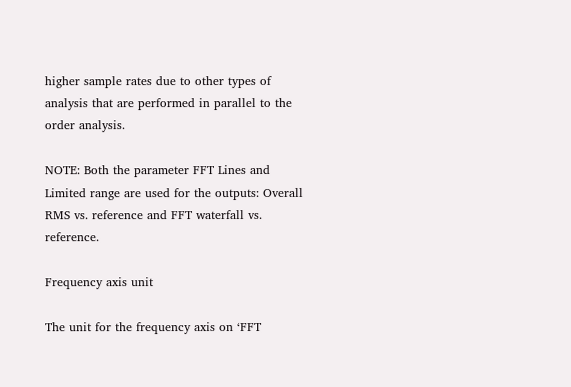higher sample rates due to other types of analysis that are performed in parallel to the order analysis.

NOTE: Both the parameter FFT Lines and Limited range are used for the outputs: Overall RMS vs. reference and FFT waterfall vs. reference.

Frequency axis unit

The unit for the frequency axis on ‘FFT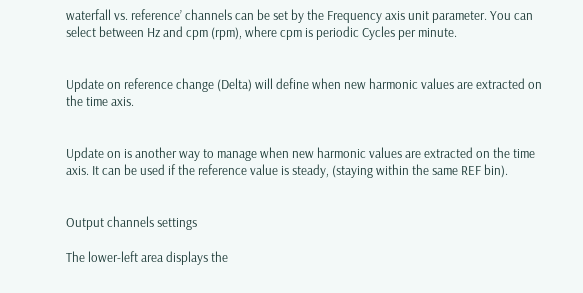waterfall vs. reference’ channels can be set by the Frequency axis unit parameter. You can select between Hz and cpm (rpm), where cpm is periodic Cycles per minute.


Update on reference change (Delta) will define when new harmonic values are extracted on the time axis.


Update on is another way to manage when new harmonic values are extracted on the time axis. It can be used if the reference value is steady, (staying within the same REF bin).


Output channels settings

The lower-left area displays the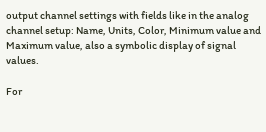output channel settings with fields like in the analog channel setup: Name, Units, Color, Minimum value and Maximum value, also a symbolic display of signal values.

For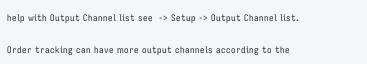help with Output Channel list see  -> Setup -> Output Channel list.

Order tracking can have more output channels according to the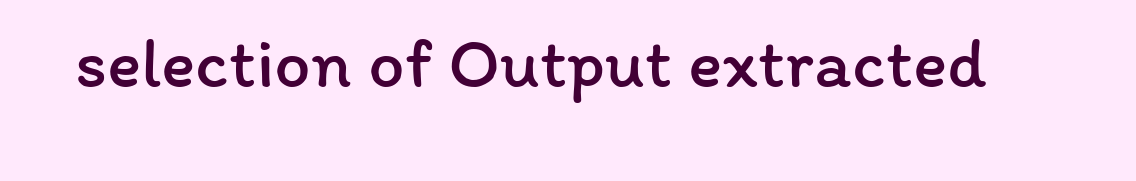selection of Output extracted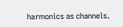harmonics as channels.